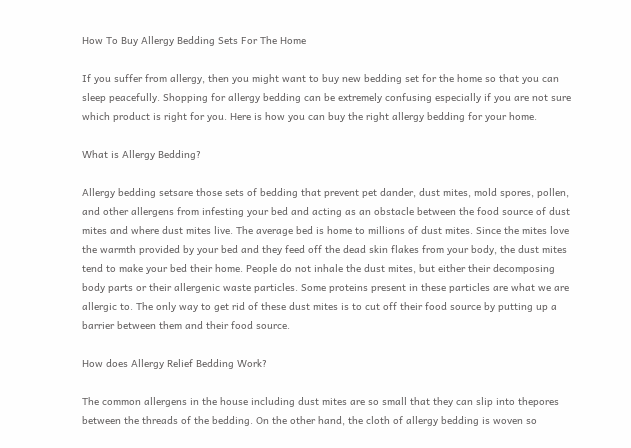How To Buy Allergy Bedding Sets For The Home

If you suffer from allergy, then you might want to buy new bedding set for the home so that you can sleep peacefully. Shopping for allergy bedding can be extremely confusing especially if you are not sure which product is right for you. Here is how you can buy the right allergy bedding for your home.

What is Allergy Bedding?

Allergy bedding setsare those sets of bedding that prevent pet dander, dust mites, mold spores, pollen, and other allergens from infesting your bed and acting as an obstacle between the food source of dust mites and where dust mites live. The average bed is home to millions of dust mites. Since the mites love the warmth provided by your bed and they feed off the dead skin flakes from your body, the dust mites tend to make your bed their home. People do not inhale the dust mites, but either their decomposing body parts or their allergenic waste particles. Some proteins present in these particles are what we are allergic to. The only way to get rid of these dust mites is to cut off their food source by putting up a barrier between them and their food source.

How does Allergy Relief Bedding Work?

The common allergens in the house including dust mites are so small that they can slip into thepores between the threads of the bedding. On the other hand, the cloth of allergy bedding is woven so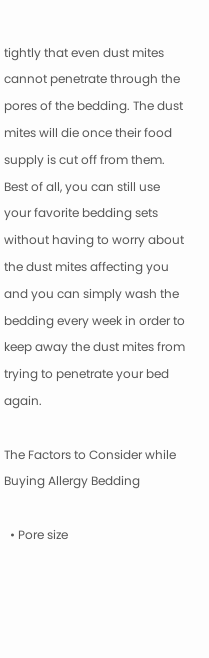tightly that even dust mites cannot penetrate through the pores of the bedding. The dust mites will die once their food supply is cut off from them. Best of all, you can still use your favorite bedding sets without having to worry about the dust mites affecting you and you can simply wash the bedding every week in order to keep away the dust mites from trying to penetrate your bed again.

The Factors to Consider while Buying Allergy Bedding

  • Pore size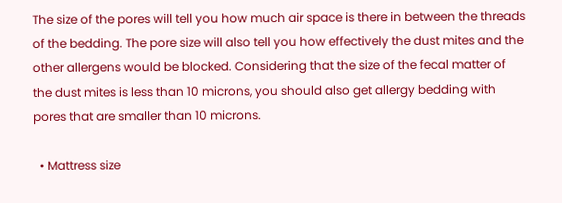The size of the pores will tell you how much air space is there in between the threads of the bedding. The pore size will also tell you how effectively the dust mites and the other allergens would be blocked. Considering that the size of the fecal matter of the dust mites is less than 10 microns, you should also get allergy bedding with pores that are smaller than 10 microns.

  • Mattress size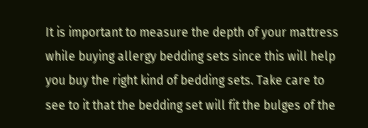It is important to measure the depth of your mattress while buying allergy bedding sets since this will help you buy the right kind of bedding sets. Take care to see to it that the bedding set will fit the bulges of the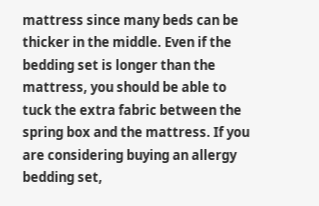mattress since many beds can be thicker in the middle. Even if the bedding set is longer than the mattress, you should be able to tuck the extra fabric between the spring box and the mattress. If you are considering buying an allergy bedding set,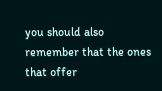you should also remember that the ones that offer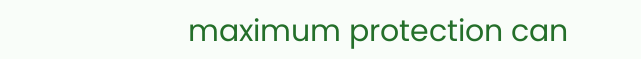maximum protection can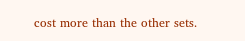cost more than the other sets.